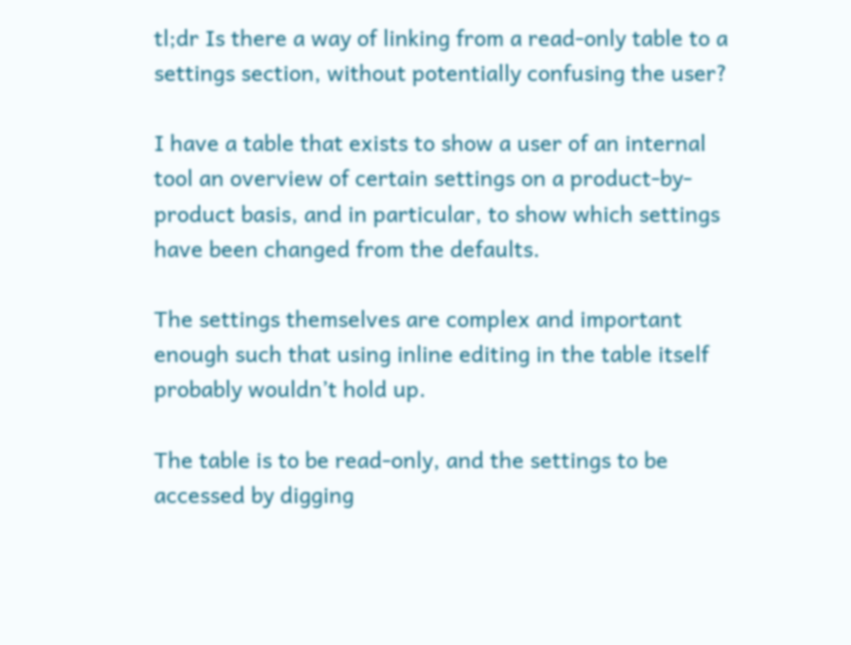tl;dr Is there a way of linking from a read-only table to a settings section, without potentially confusing the user?

I have a table that exists to show a user of an internal tool an overview of certain settings on a product-by-product basis, and in particular, to show which settings have been changed from the defaults.

The settings themselves are complex and important enough such that using inline editing in the table itself probably wouldn’t hold up.

The table is to be read-only, and the settings to be accessed by digging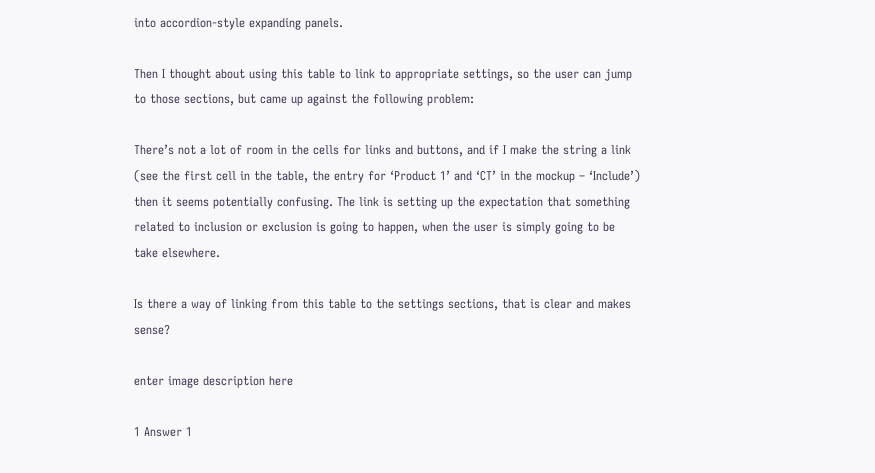into accordion-style expanding panels.

Then I thought about using this table to link to appropriate settings, so the user can jump to those sections, but came up against the following problem:

There’s not a lot of room in the cells for links and buttons, and if I make the string a link (see the first cell in the table, the entry for ‘Product 1’ and ‘CT’ in the mockup – ‘Include’) then it seems potentially confusing. The link is setting up the expectation that something related to inclusion or exclusion is going to happen, when the user is simply going to be take elsewhere.

Is there a way of linking from this table to the settings sections, that is clear and makes sense?

enter image description here

1 Answer 1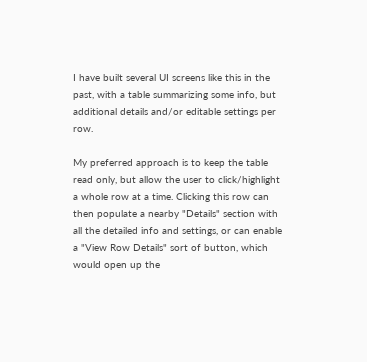I have built several UI screens like this in the past, with a table summarizing some info, but additional details and/or editable settings per row.

My preferred approach is to keep the table read only, but allow the user to click/highlight a whole row at a time. Clicking this row can then populate a nearby "Details" section with all the detailed info and settings, or can enable a "View Row Details" sort of button, which would open up the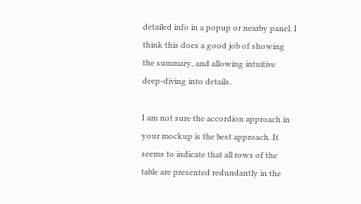detailed info in a popup or nearby panel. I think this does a good job of showing the summary, and allowing intuitive deep-diving into details.

I am not sure the accordion approach in your mockup is the best approach. It seems to indicate that all rows of the table are presented redundantly in the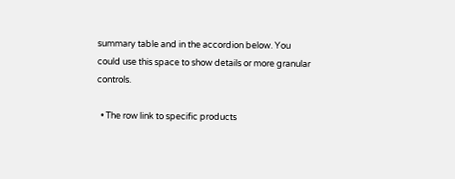summary table and in the accordion below. You could use this space to show details or more granular controls.

  • The row link to specific products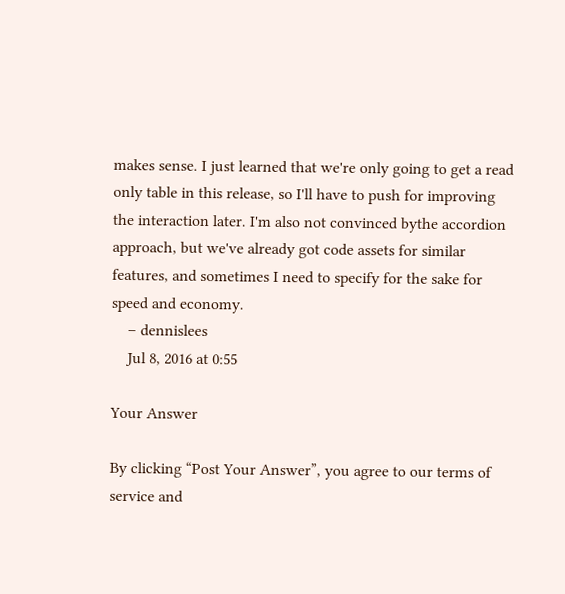makes sense. I just learned that we're only going to get a read only table in this release, so I'll have to push for improving the interaction later. I'm also not convinced bythe accordion approach, but we've already got code assets for similar features, and sometimes I need to specify for the sake for speed and economy.
    – dennislees
    Jul 8, 2016 at 0:55

Your Answer

By clicking “Post Your Answer”, you agree to our terms of service and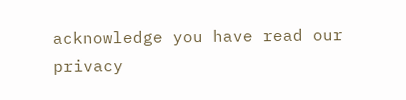acknowledge you have read our privacy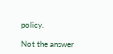policy.

Not the answer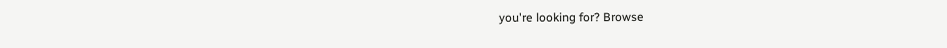you're looking for? Browse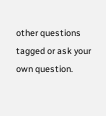other questions tagged or ask your own question.